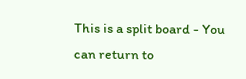This is a split board - You can return to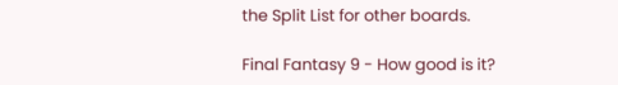the Split List for other boards.

Final Fantasy 9 - How good is it?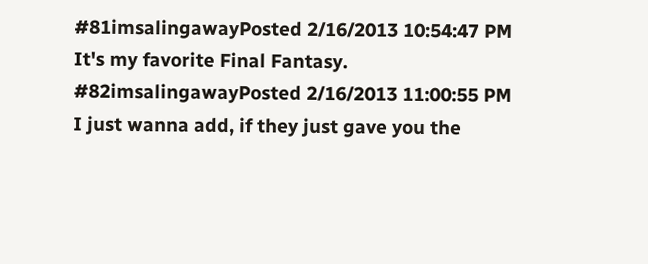#81imsalingawayPosted 2/16/2013 10:54:47 PM
It's my favorite Final Fantasy.
#82imsalingawayPosted 2/16/2013 11:00:55 PM
I just wanna add, if they just gave you the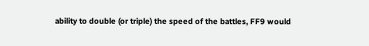ability to double (or triple) the speed of the battles, FF9 would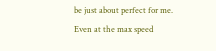be just about perfect for me. Even at the max speed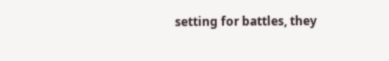setting for battles, they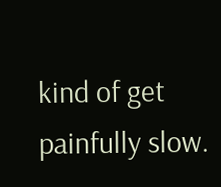kind of get painfully slow.